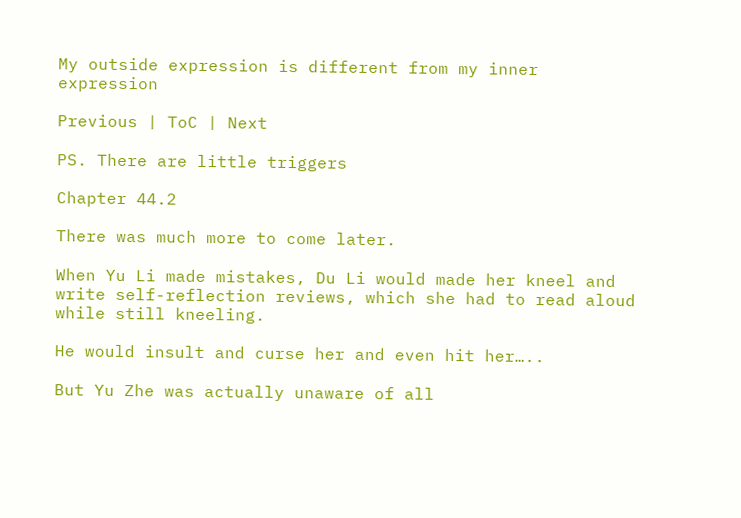My outside expression is different from my inner expression

Previous | ToC | Next

PS. There are little triggers

Chapter 44.2

There was much more to come later.

When Yu Li made mistakes, Du Li would made her kneel and write self-reflection reviews, which she had to read aloud while still kneeling.

He would insult and curse her and even hit her…..

But Yu Zhe was actually unaware of all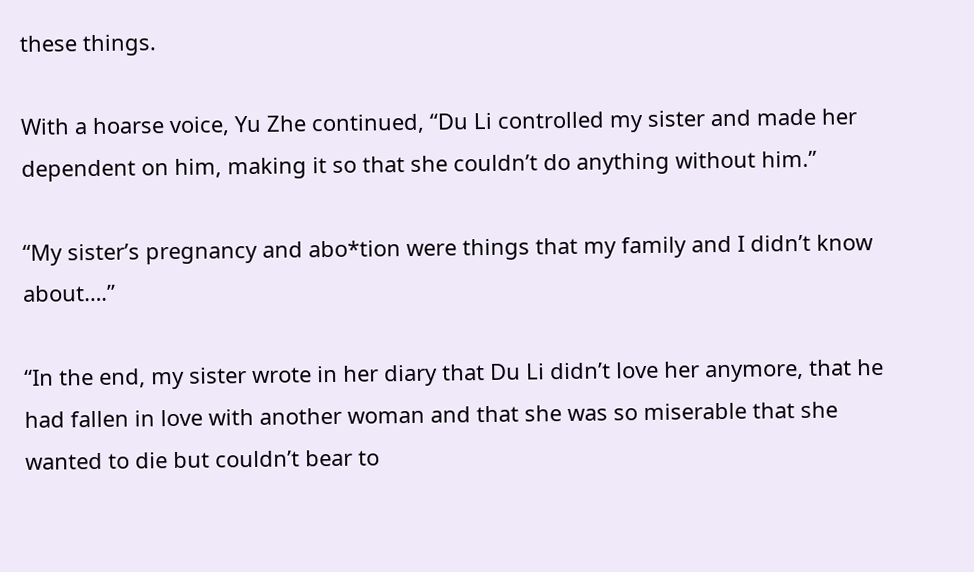these things.

With a hoarse voice, Yu Zhe continued, “Du Li controlled my sister and made her dependent on him, making it so that she couldn’t do anything without him.”

“My sister’s pregnancy and abo*tion were things that my family and I didn’t know about….”

“In the end, my sister wrote in her diary that Du Li didn’t love her anymore, that he had fallen in love with another woman and that she was so miserable that she wanted to die but couldn’t bear to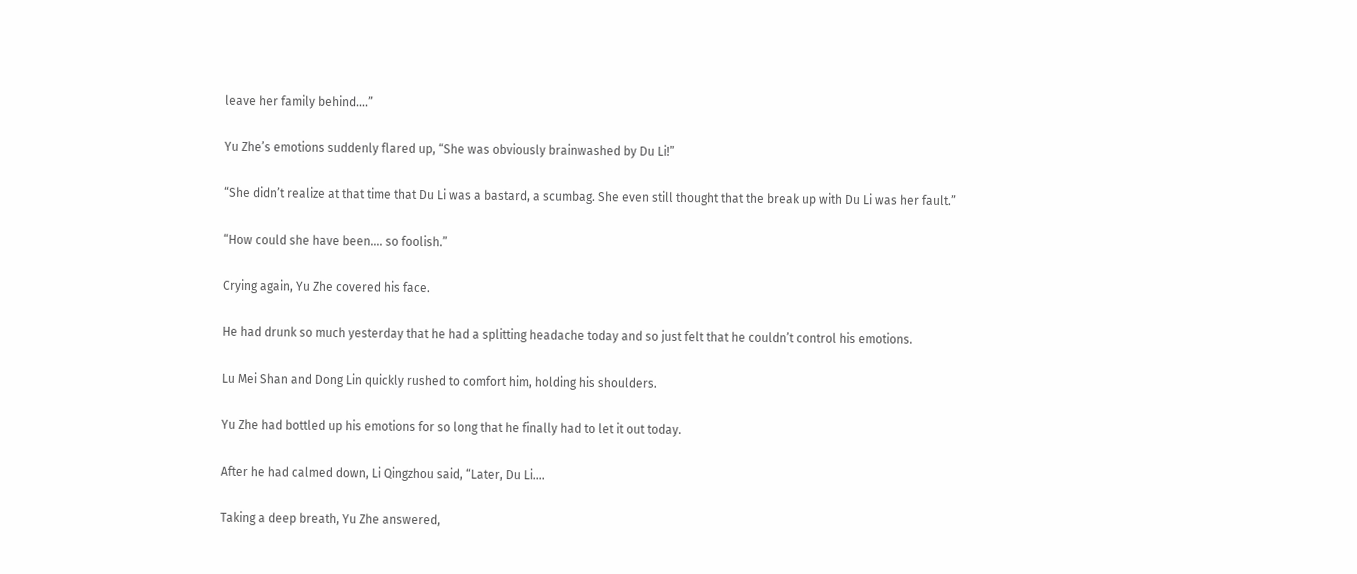leave her family behind….”

Yu Zhe’s emotions suddenly flared up, “She was obviously brainwashed by Du Li!”

“She didn’t realize at that time that Du Li was a bastard, a scumbag. She even still thought that the break up with Du Li was her fault.”

“How could she have been…. so foolish.”

Crying again, Yu Zhe covered his face.

He had drunk so much yesterday that he had a splitting headache today and so just felt that he couldn’t control his emotions.

Lu Mei Shan and Dong Lin quickly rushed to comfort him, holding his shoulders.

Yu Zhe had bottled up his emotions for so long that he finally had to let it out today.

After he had calmed down, Li Qingzhou said, “Later, Du Li….

Taking a deep breath, Yu Zhe answered,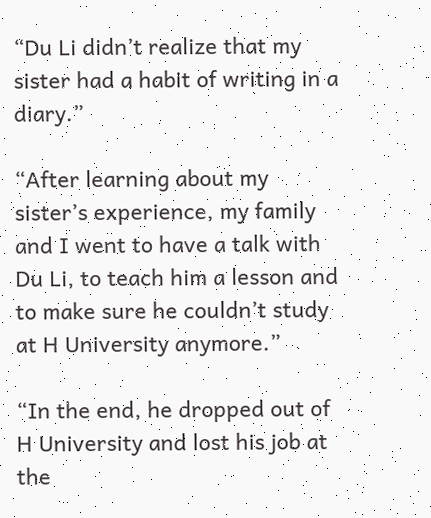“Du Li didn’t realize that my sister had a habit of writing in a diary.”

“After learning about my sister’s experience, my family and I went to have a talk with Du Li, to teach him a lesson and to make sure he couldn’t study at H University anymore.”

“In the end, he dropped out of H University and lost his job at the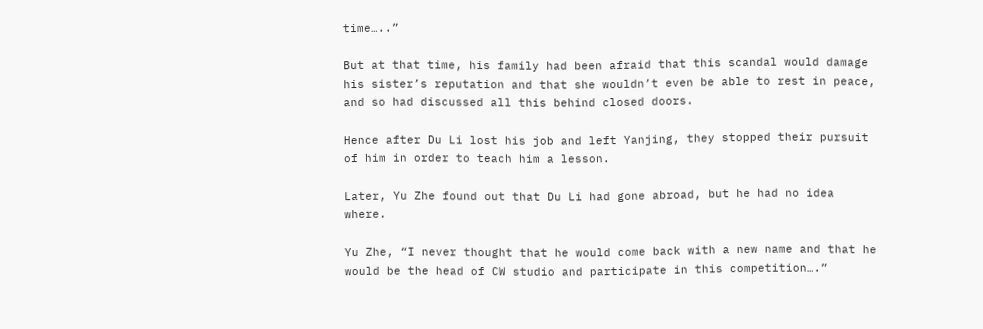time…..”

But at that time, his family had been afraid that this scandal would damage his sister’s reputation and that she wouldn’t even be able to rest in peace, and so had discussed all this behind closed doors.

Hence after Du Li lost his job and left Yanjing, they stopped their pursuit of him in order to teach him a lesson.

Later, Yu Zhe found out that Du Li had gone abroad, but he had no idea where.

Yu Zhe, “I never thought that he would come back with a new name and that he would be the head of CW studio and participate in this competition….”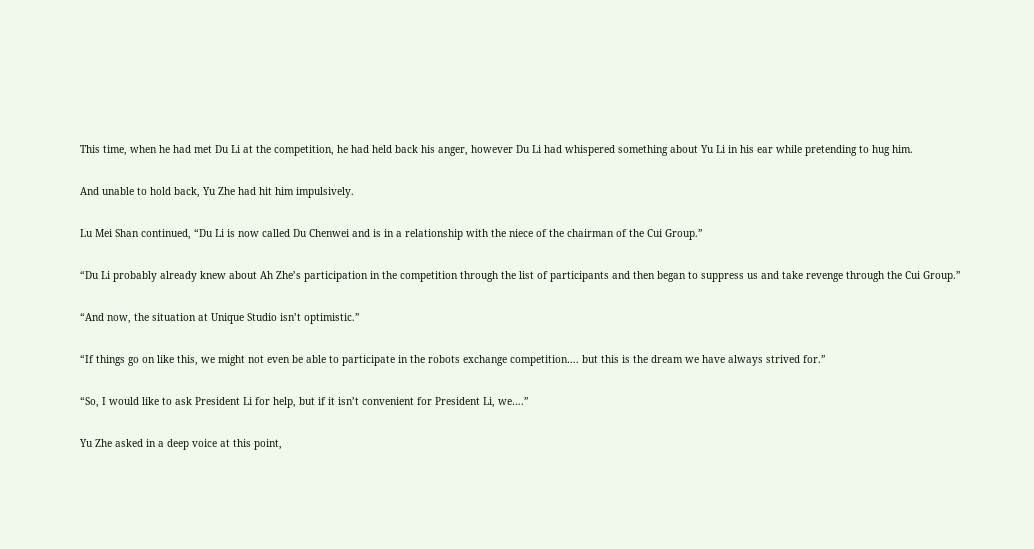This time, when he had met Du Li at the competition, he had held back his anger, however Du Li had whispered something about Yu Li in his ear while pretending to hug him.

And unable to hold back, Yu Zhe had hit him impulsively.

Lu Mei Shan continued, “Du Li is now called Du Chenwei and is in a relationship with the niece of the chairman of the Cui Group.”

“Du Li probably already knew about Ah Zhe’s participation in the competition through the list of participants and then began to suppress us and take revenge through the Cui Group.”

“And now, the situation at Unique Studio isn’t optimistic.”

“If things go on like this, we might not even be able to participate in the robots exchange competition…. but this is the dream we have always strived for.”

“So, I would like to ask President Li for help, but if it isn’t convenient for President Li, we….”

Yu Zhe asked in a deep voice at this point,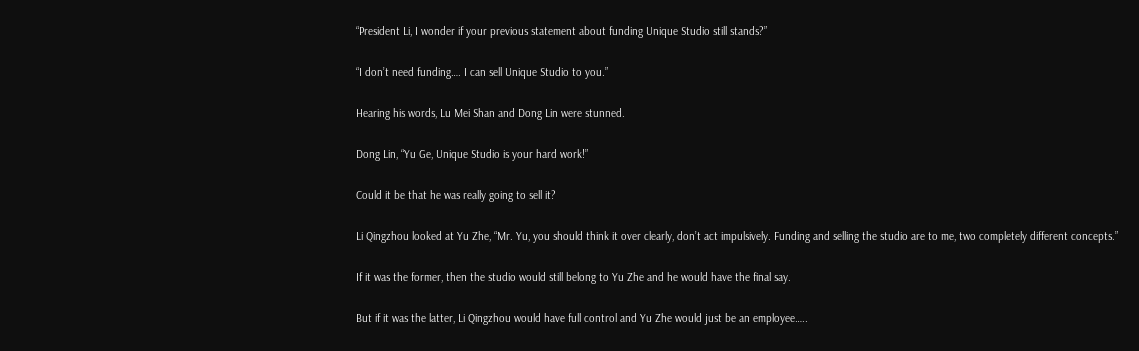“President Li, I wonder if your previous statement about funding Unique Studio still stands?”

“I don’t need funding…. I can sell Unique Studio to you.”

Hearing his words, Lu Mei Shan and Dong Lin were stunned.

Dong Lin, “Yu Ge, Unique Studio is your hard work!”

Could it be that he was really going to sell it?

Li Qingzhou looked at Yu Zhe, “Mr. Yu, you should think it over clearly, don’t act impulsively. Funding and selling the studio are to me, two completely different concepts.”

If it was the former, then the studio would still belong to Yu Zhe and he would have the final say.

But if it was the latter, Li Qingzhou would have full control and Yu Zhe would just be an employee…..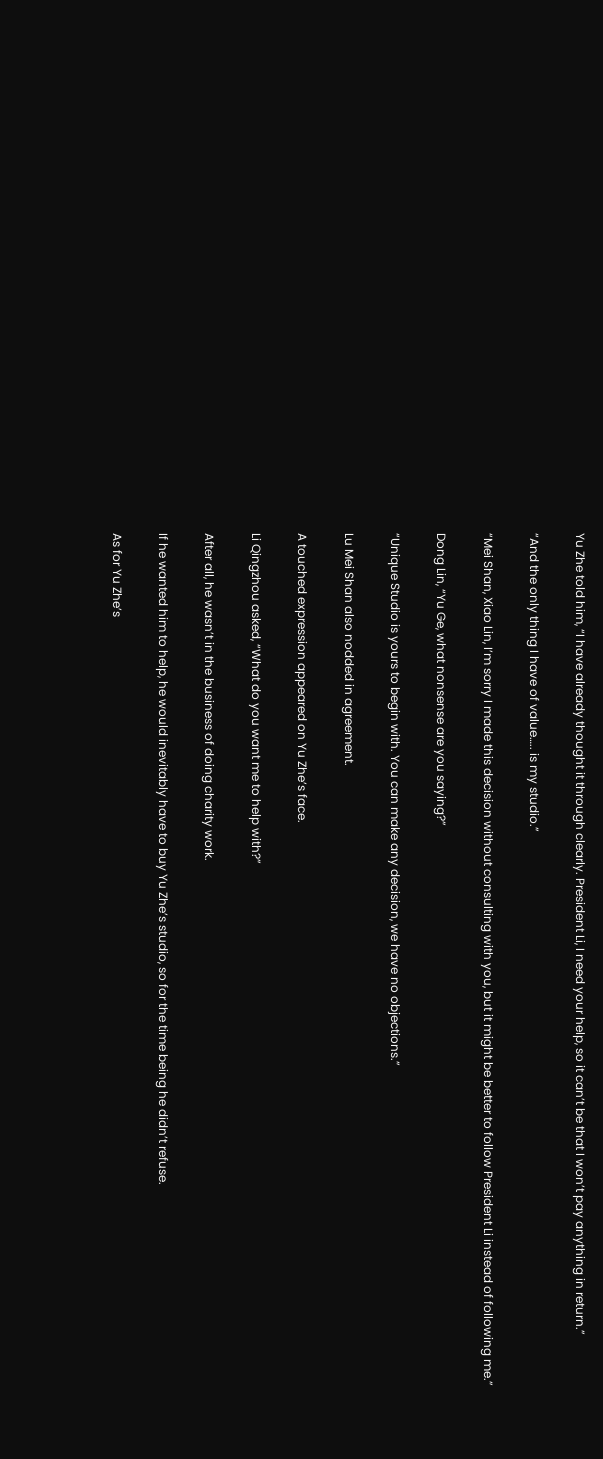Yu Zhe told him, “I have already thought it through clearly. President Li, I need your help, so it can’t be that I won’t pay anything in return.”

“And the only thing I have of value….. is my studio.”

“Mei Shan, Xiao Lin, I’m sorry I made this decision without consulting with you, but it might be better to follow President Li instead of following me.”

Dong Lin, “Yu Ge, what nonsense are you saying?”

“Unique Studio is yours to begin with. You can make any decision, we have no objections.”

Lu Mei Shan also nodded in agreement.

A touched expression appeared on Yu Zhe’s face.

Li Qingzhou asked, “What do you want me to help with?”

After all, he wasn’t in the business of doing charity work.

If he wanted him to help, he would inevitably have to buy Yu Zhe’s studio, so for the time being he didn’t refuse.

As for Yu Zhe’s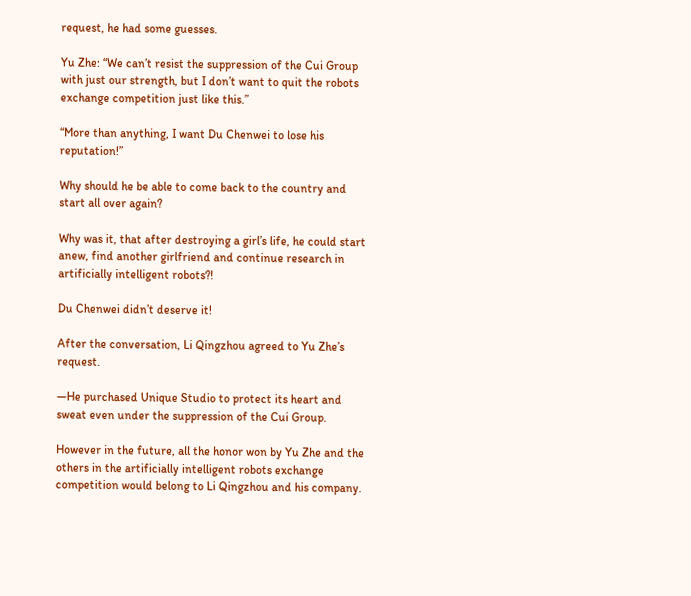request, he had some guesses.

Yu Zhe: “We can’t resist the suppression of the Cui Group with just our strength, but I don’t want to quit the robots exchange competition just like this.”

“More than anything, I want Du Chenwei to lose his reputation!”

Why should he be able to come back to the country and start all over again?

Why was it, that after destroying a girl’s life, he could start anew, find another girlfriend and continue research in artificially intelligent robots?!

Du Chenwei didn’t deserve it!

After the conversation, Li Qingzhou agreed to Yu Zhe’s request.

—He purchased Unique Studio to protect its heart and sweat even under the suppression of the Cui Group.

However in the future, all the honor won by Yu Zhe and the others in the artificially intelligent robots exchange competition would belong to Li Qingzhou and his company.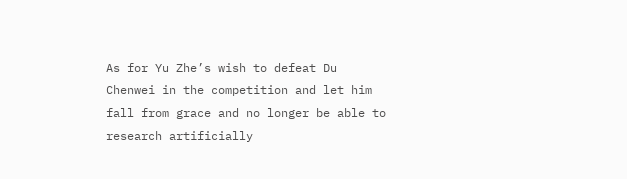As for Yu Zhe’s wish to defeat Du Chenwei in the competition and let him fall from grace and no longer be able to research artificially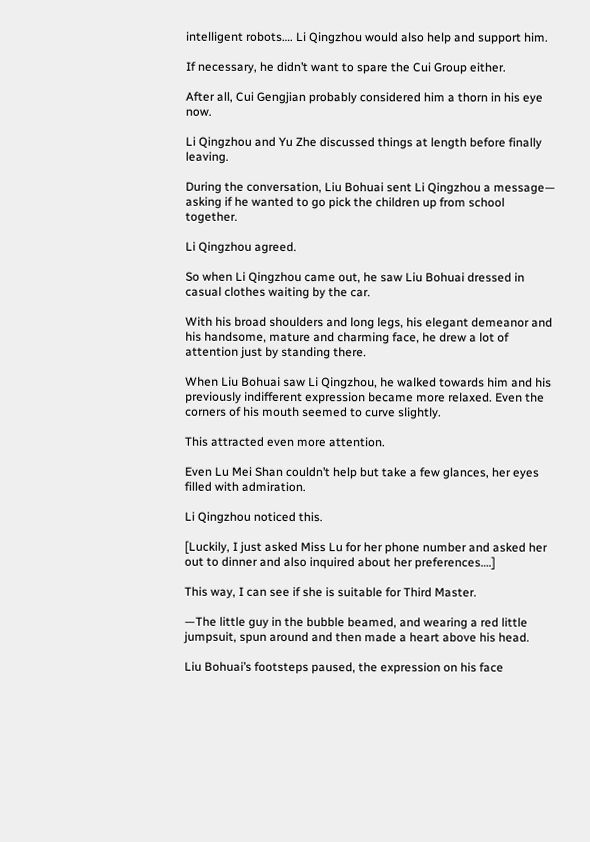intelligent robots…. Li Qingzhou would also help and support him.

If necessary, he didn’t want to spare the Cui Group either.

After all, Cui Gengjian probably considered him a thorn in his eye now.

Li Qingzhou and Yu Zhe discussed things at length before finally leaving.

During the conversation, Liu Bohuai sent Li Qingzhou a message— asking if he wanted to go pick the children up from school together.

Li Qingzhou agreed.

So when Li Qingzhou came out, he saw Liu Bohuai dressed in casual clothes waiting by the car.

With his broad shoulders and long legs, his elegant demeanor and his handsome, mature and charming face, he drew a lot of attention just by standing there.

When Liu Bohuai saw Li Qingzhou, he walked towards him and his previously indifferent expression became more relaxed. Even the corners of his mouth seemed to curve slightly.

This attracted even more attention.

Even Lu Mei Shan couldn’t help but take a few glances, her eyes filled with admiration.

Li Qingzhou noticed this.

[Luckily, I just asked Miss Lu for her phone number and asked her out to dinner and also inquired about her preferences….]

This way, I can see if she is suitable for Third Master.

—The little guy in the bubble beamed, and wearing a red little jumpsuit, spun around and then made a heart above his head.

Liu Bohuai’s footsteps paused, the expression on his face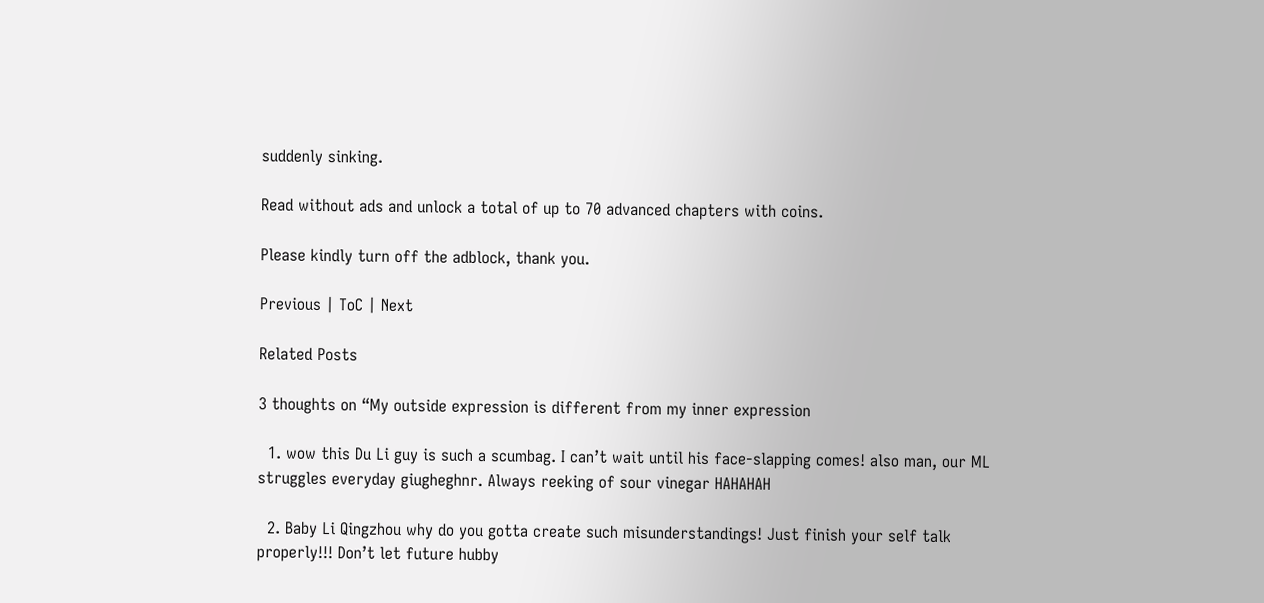suddenly sinking.

Read without ads and unlock a total of up to 70 advanced chapters with coins.

Please kindly turn off the adblock, thank you.

Previous | ToC | Next

Related Posts

3 thoughts on “My outside expression is different from my inner expression

  1. wow this Du Li guy is such a scumbag. I can’t wait until his face-slapping comes! also man, our ML struggles everyday giugheghnr. Always reeking of sour vinegar HAHAHAH

  2. Baby Li Qingzhou why do you gotta create such misunderstandings! Just finish your self talk properly!!! Don’t let future hubby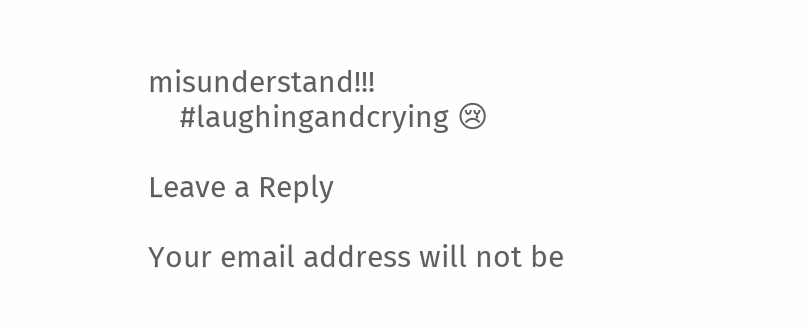misunderstand!!!
    #laughingandcrying 😢

Leave a Reply

Your email address will not be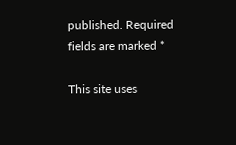published. Required fields are marked *

This site uses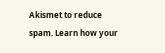Akismet to reduce spam. Learn how your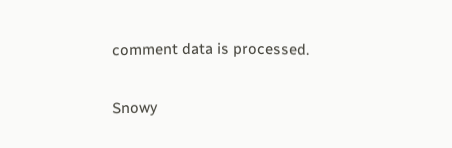comment data is processed.

Snowy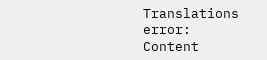Translations
error: Content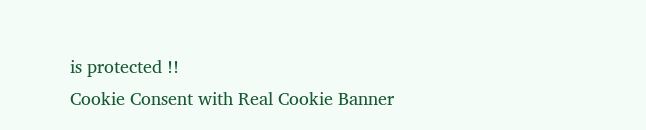is protected !!
Cookie Consent with Real Cookie Banner